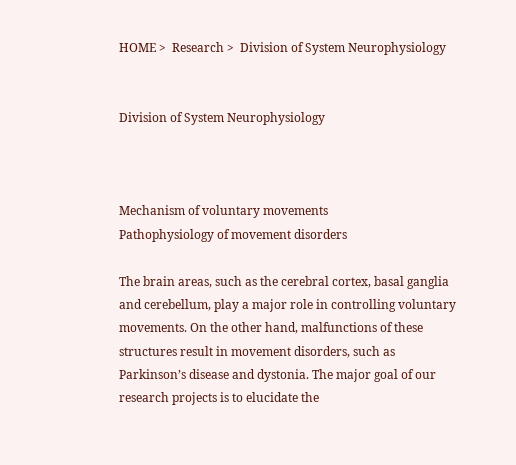HOME >  Research >  Division of System Neurophysiology


Division of System Neurophysiology



Mechanism of voluntary movements
Pathophysiology of movement disorders

The brain areas, such as the cerebral cortex, basal ganglia and cerebellum, play a major role in controlling voluntary movements. On the other hand, malfunctions of these structures result in movement disorders, such as Parkinson’s disease and dystonia. The major goal of our research projects is to elucidate the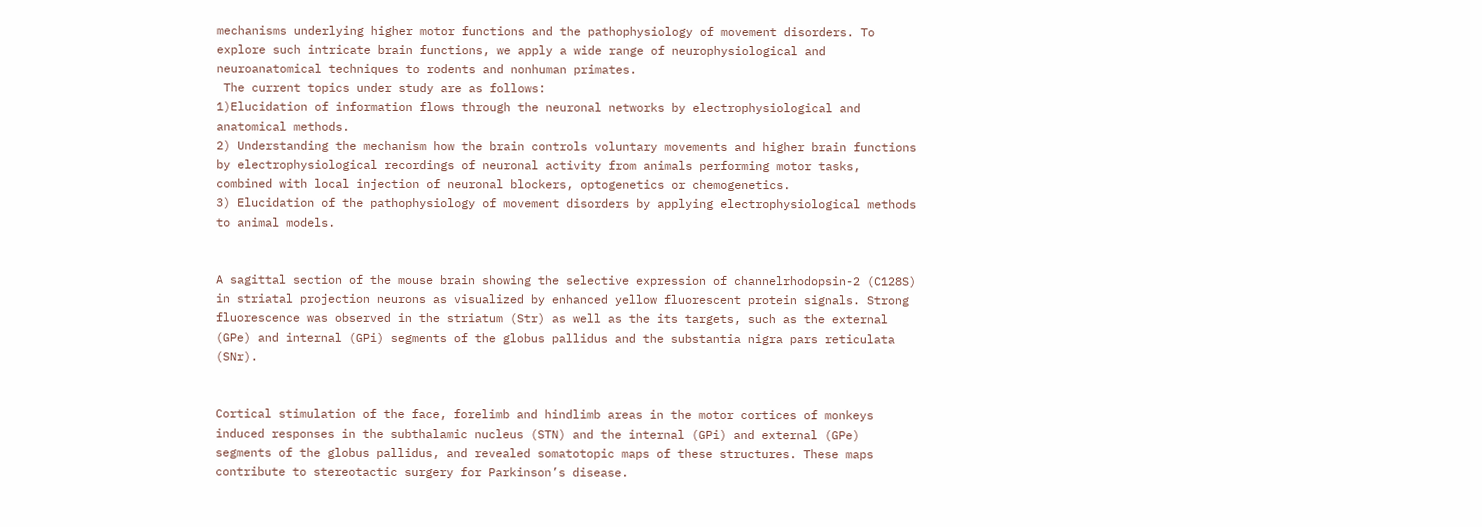mechanisms underlying higher motor functions and the pathophysiology of movement disorders. To explore such intricate brain functions, we apply a wide range of neurophysiological and neuroanatomical techniques to rodents and nonhuman primates.
 The current topics under study are as follows:
1)Elucidation of information flows through the neuronal networks by electrophysiological and anatomical methods.
2) Understanding the mechanism how the brain controls voluntary movements and higher brain functions by electrophysiological recordings of neuronal activity from animals performing motor tasks, combined with local injection of neuronal blockers, optogenetics or chemogenetics.
3) Elucidation of the pathophysiology of movement disorders by applying electrophysiological methods to animal models.


A sagittal section of the mouse brain showing the selective expression of channelrhodopsin-2 (C128S) in striatal projection neurons as visualized by enhanced yellow fluorescent protein signals. Strong fluorescence was observed in the striatum (Str) as well as the its targets, such as the external (GPe) and internal (GPi) segments of the globus pallidus and the substantia nigra pars reticulata (SNr).


Cortical stimulation of the face, forelimb and hindlimb areas in the motor cortices of monkeys induced responses in the subthalamic nucleus (STN) and the internal (GPi) and external (GPe) segments of the globus pallidus, and revealed somatotopic maps of these structures. These maps contribute to stereotactic surgery for Parkinson’s disease.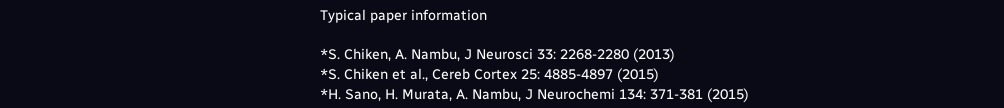Typical paper information

*S. Chiken, A. Nambu, J Neurosci 33: 2268-2280 (2013)
*S. Chiken et al., Cereb Cortex 25: 4885-4897 (2015)
*H. Sano, H. Murata, A. Nambu, J Neurochemi 134: 371-381 (2015)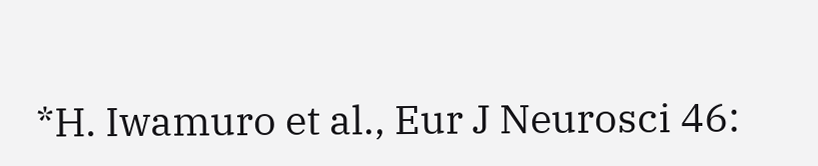*H. Iwamuro et al., Eur J Neurosci 46: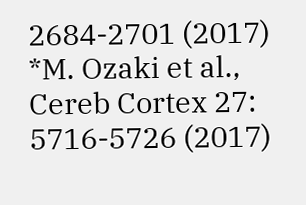2684-2701 (2017)
*M. Ozaki et al., Cereb Cortex 27: 5716-5726 (2017)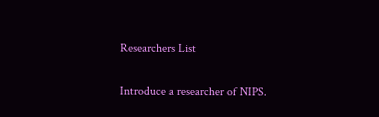Researchers List

Introduce a researcher of NIPS.